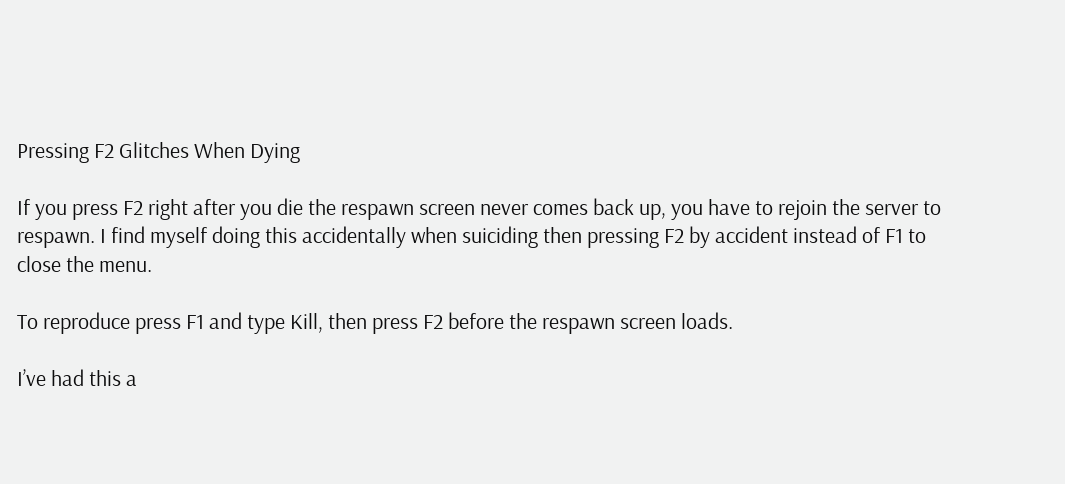Pressing F2 Glitches When Dying

If you press F2 right after you die the respawn screen never comes back up, you have to rejoin the server to respawn. I find myself doing this accidentally when suiciding then pressing F2 by accident instead of F1 to close the menu.

To reproduce press F1 and type Kill, then press F2 before the respawn screen loads.

I’ve had this a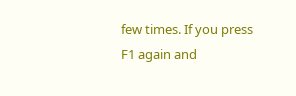few times. If you press F1 again and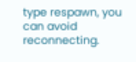type respawn, you can avoid reconnecting.